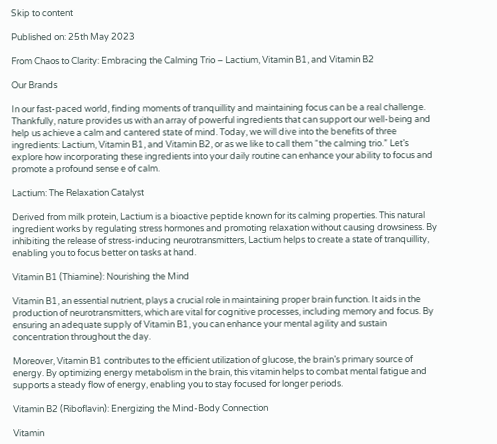Skip to content

Published on: 25th May 2023

From Chaos to Clarity: Embracing the Calming Trio – Lactium, Vitamin B1, and Vitamin B2

Our Brands

In our fast-paced world, finding moments of tranquillity and maintaining focus can be a real challenge. Thankfully, nature provides us with an array of powerful ingredients that can support our well-being and help us achieve a calm and cantered state of mind. Today, we will dive into the benefits of three ingredients: Lactium, Vitamin B1, and Vitamin B2, or as we like to call them “the calming trio.” Let’s explore how incorporating these ingredients into your daily routine can enhance your ability to focus and promote a profound sense e of calm.

Lactium: The Relaxation Catalyst

Derived from milk protein, Lactium is a bioactive peptide known for its calming properties. This natural ingredient works by regulating stress hormones and promoting relaxation without causing drowsiness. By inhibiting the release of stress-inducing neurotransmitters, Lactium helps to create a state of tranquillity, enabling you to focus better on tasks at hand.

Vitamin B1 (Thiamine): Nourishing the Mind

Vitamin B1, an essential nutrient, plays a crucial role in maintaining proper brain function. It aids in the production of neurotransmitters, which are vital for cognitive processes, including memory and focus. By ensuring an adequate supply of Vitamin B1, you can enhance your mental agility and sustain concentration throughout the day.

Moreover, Vitamin B1 contributes to the efficient utilization of glucose, the brain’s primary source of energy. By optimizing energy metabolism in the brain, this vitamin helps to combat mental fatigue and supports a steady flow of energy, enabling you to stay focused for longer periods.

Vitamin B2 (Riboflavin): Energizing the Mind-Body Connection

Vitamin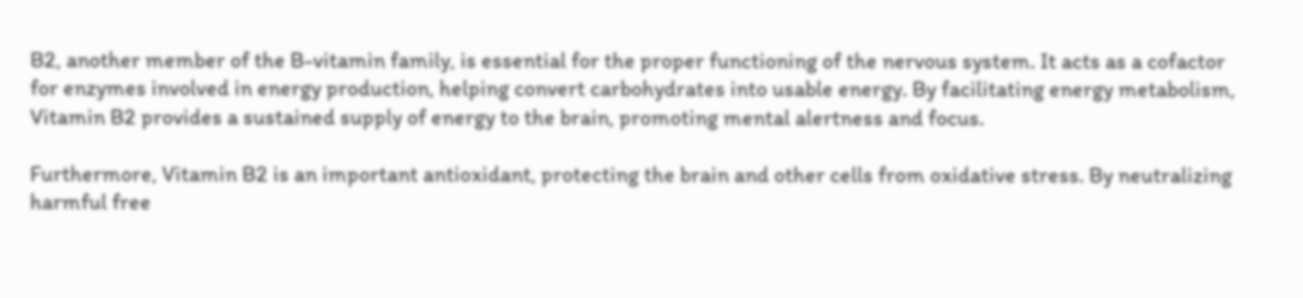B2, another member of the B-vitamin family, is essential for the proper functioning of the nervous system. It acts as a cofactor for enzymes involved in energy production, helping convert carbohydrates into usable energy. By facilitating energy metabolism, Vitamin B2 provides a sustained supply of energy to the brain, promoting mental alertness and focus.

Furthermore, Vitamin B2 is an important antioxidant, protecting the brain and other cells from oxidative stress. By neutralizing harmful free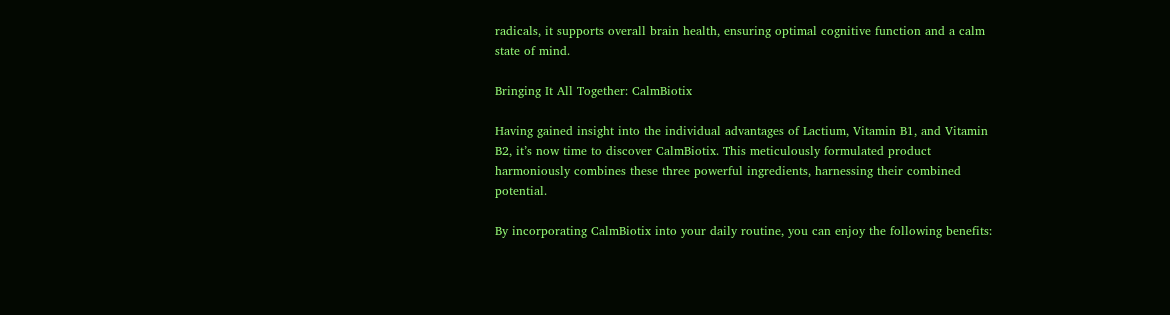radicals, it supports overall brain health, ensuring optimal cognitive function and a calm state of mind.

Bringing It All Together: CalmBiotix

Having gained insight into the individual advantages of Lactium, Vitamin B1, and Vitamin B2, it’s now time to discover CalmBiotix. This meticulously formulated product harmoniously combines these three powerful ingredients, harnessing their combined potential.

By incorporating CalmBiotix into your daily routine, you can enjoy the following benefits: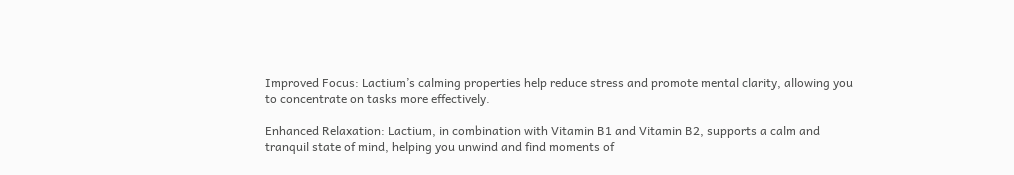Improved Focus: Lactium’s calming properties help reduce stress and promote mental clarity, allowing you to concentrate on tasks more effectively.

Enhanced Relaxation: Lactium, in combination with Vitamin B1 and Vitamin B2, supports a calm and tranquil state of mind, helping you unwind and find moments of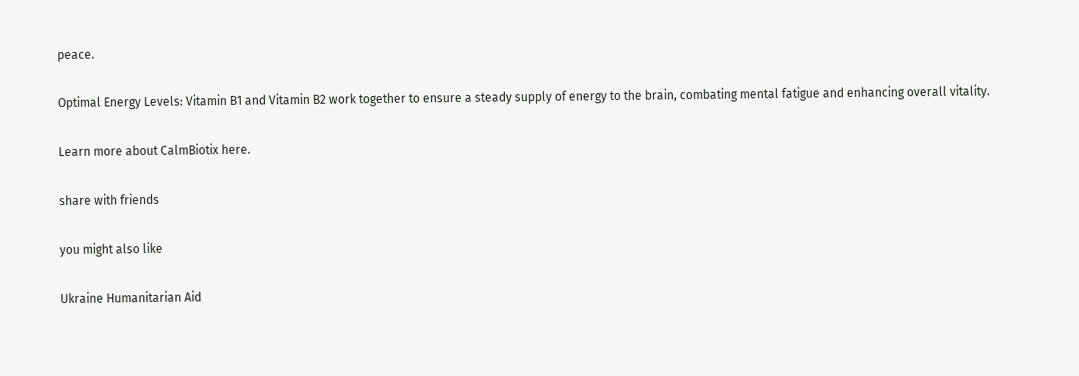peace.

Optimal Energy Levels: Vitamin B1 and Vitamin B2 work together to ensure a steady supply of energy to the brain, combating mental fatigue and enhancing overall vitality.

Learn more about CalmBiotix here.

share with friends

you might also like

Ukraine Humanitarian Aid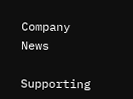Company News

Supporting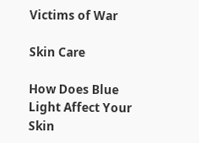Victims of War

Skin Care

How Does Blue Light Affect Your Skin